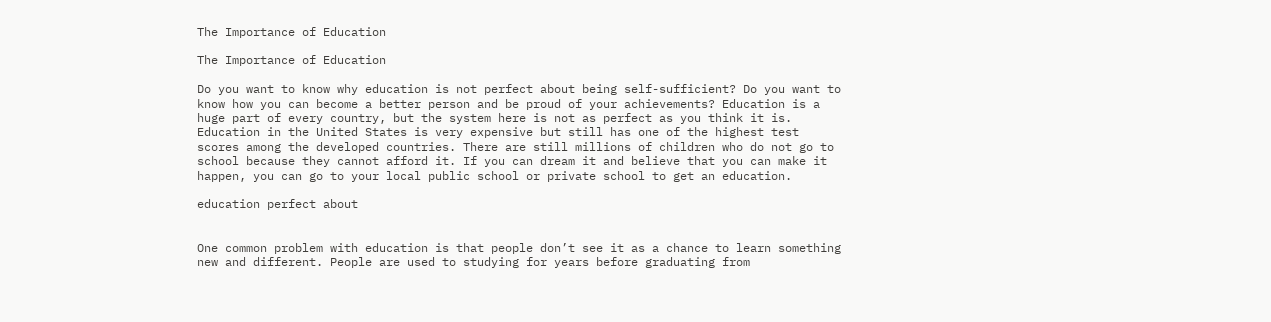The Importance of Education

The Importance of Education

Do you want to know why education is not perfect about being self-sufficient? Do you want to know how you can become a better person and be proud of your achievements? Education is a huge part of every country, but the system here is not as perfect as you think it is. Education in the United States is very expensive but still has one of the highest test scores among the developed countries. There are still millions of children who do not go to school because they cannot afford it. If you can dream it and believe that you can make it happen, you can go to your local public school or private school to get an education.

education perfect about


One common problem with education is that people don’t see it as a chance to learn something new and different. People are used to studying for years before graduating from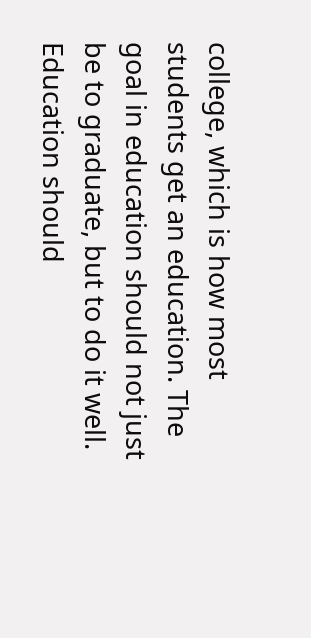college, which is how most students get an education. The goal in education should not just be to graduate, but to do it well. Education should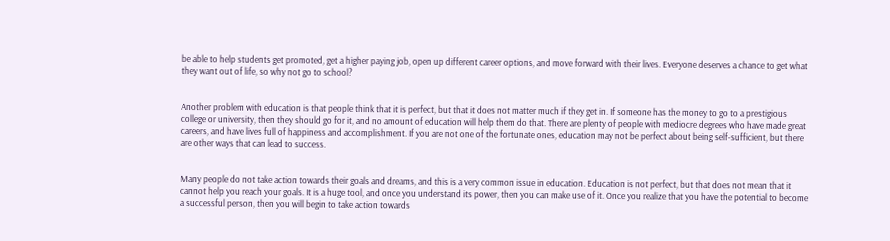be able to help students get promoted, get a higher paying job, open up different career options, and move forward with their lives. Everyone deserves a chance to get what they want out of life, so why not go to school?


Another problem with education is that people think that it is perfect, but that it does not matter much if they get in. If someone has the money to go to a prestigious college or university, then they should go for it, and no amount of education will help them do that. There are plenty of people with mediocre degrees who have made great careers, and have lives full of happiness and accomplishment. If you are not one of the fortunate ones, education may not be perfect about being self-sufficient, but there are other ways that can lead to success.


Many people do not take action towards their goals and dreams, and this is a very common issue in education. Education is not perfect, but that does not mean that it cannot help you reach your goals. It is a huge tool, and once you understand its power, then you can make use of it. Once you realize that you have the potential to become a successful person, then you will begin to take action towards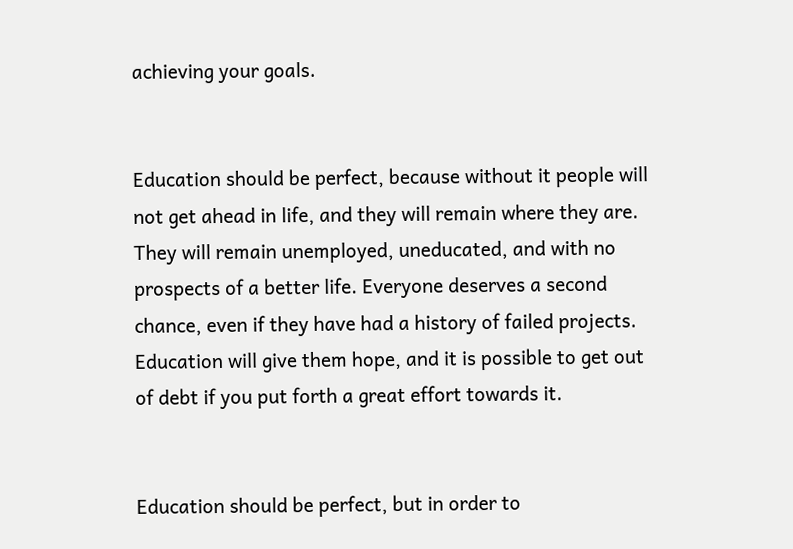achieving your goals.


Education should be perfect, because without it people will not get ahead in life, and they will remain where they are. They will remain unemployed, uneducated, and with no prospects of a better life. Everyone deserves a second chance, even if they have had a history of failed projects. Education will give them hope, and it is possible to get out of debt if you put forth a great effort towards it.


Education should be perfect, but in order to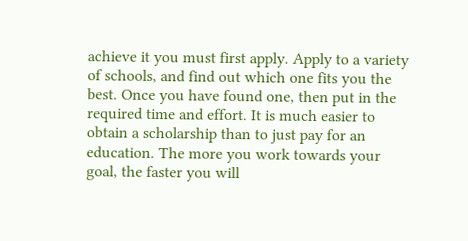achieve it you must first apply. Apply to a variety of schools, and find out which one fits you the best. Once you have found one, then put in the required time and effort. It is much easier to obtain a scholarship than to just pay for an education. The more you work towards your goal, the faster you will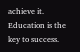achieve it. Education is the key to success.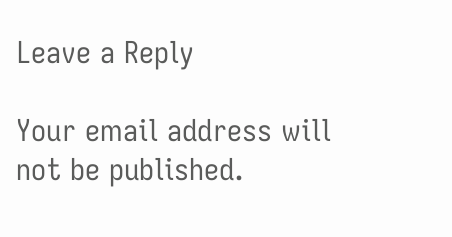Leave a Reply

Your email address will not be published.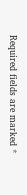Required fields are marked *